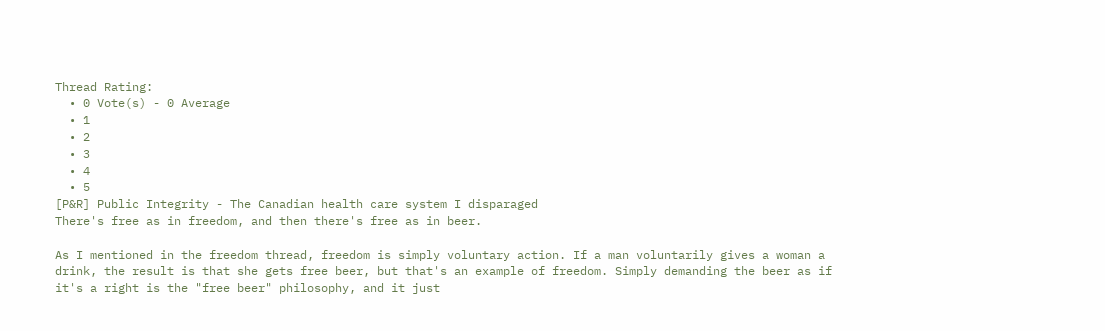Thread Rating:
  • 0 Vote(s) - 0 Average
  • 1
  • 2
  • 3
  • 4
  • 5
[P&R] Public Integrity - The Canadian health care system I disparaged
There's free as in freedom, and then there's free as in beer.

As I mentioned in the freedom thread, freedom is simply voluntary action. If a man voluntarily gives a woman a drink, the result is that she gets free beer, but that's an example of freedom. Simply demanding the beer as if it's a right is the "free beer" philosophy, and it just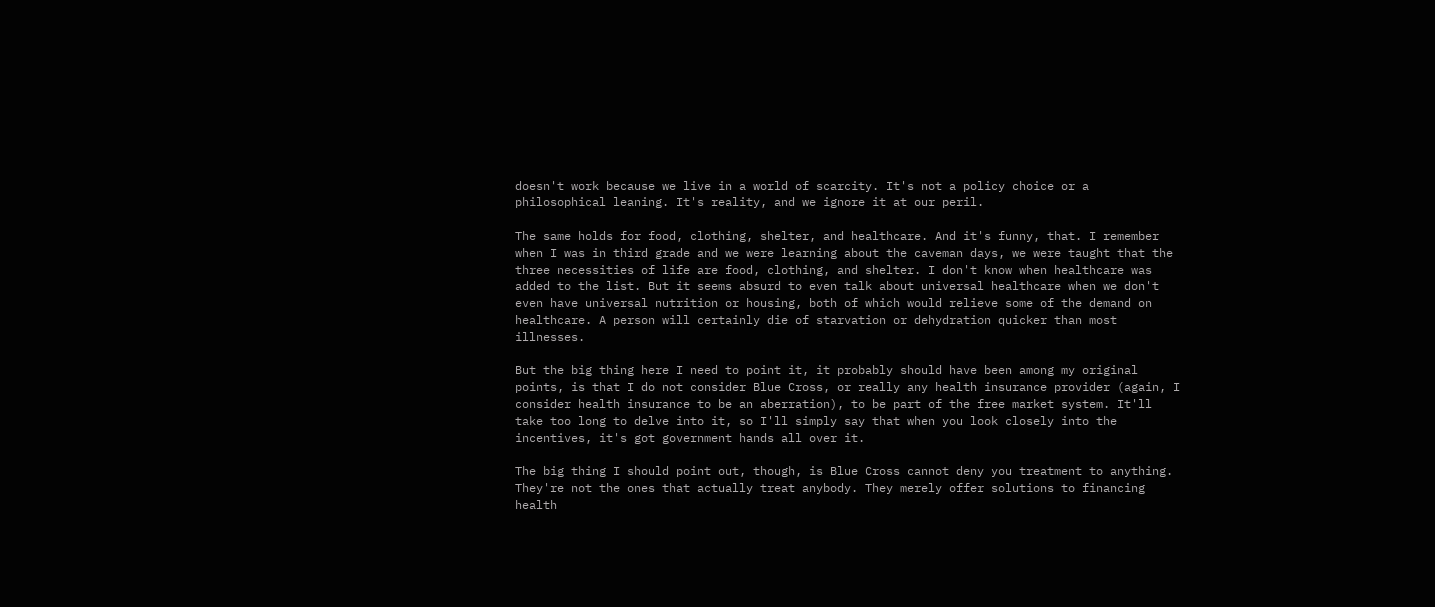doesn't work because we live in a world of scarcity. It's not a policy choice or a philosophical leaning. It's reality, and we ignore it at our peril.

The same holds for food, clothing, shelter, and healthcare. And it's funny, that. I remember when I was in third grade and we were learning about the caveman days, we were taught that the three necessities of life are food, clothing, and shelter. I don't know when healthcare was added to the list. But it seems absurd to even talk about universal healthcare when we don't even have universal nutrition or housing, both of which would relieve some of the demand on healthcare. A person will certainly die of starvation or dehydration quicker than most illnesses.

But the big thing here I need to point it, it probably should have been among my original points, is that I do not consider Blue Cross, or really any health insurance provider (again, I consider health insurance to be an aberration), to be part of the free market system. It'll take too long to delve into it, so I'll simply say that when you look closely into the incentives, it's got government hands all over it.

The big thing I should point out, though, is Blue Cross cannot deny you treatment to anything. They're not the ones that actually treat anybody. They merely offer solutions to financing health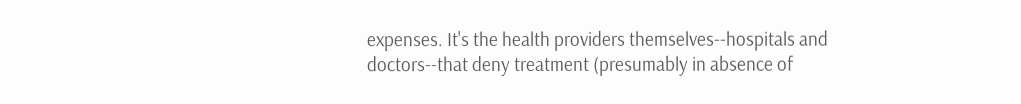expenses. It's the health providers themselves--hospitals and doctors--that deny treatment (presumably in absence of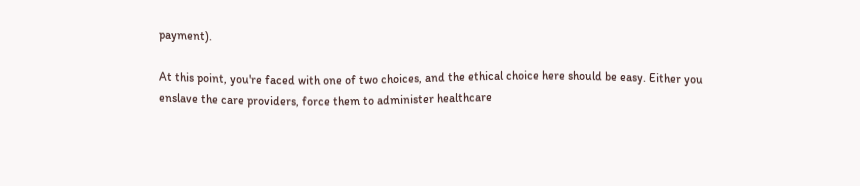payment).

At this point, you're faced with one of two choices, and the ethical choice here should be easy. Either you enslave the care providers, force them to administer healthcare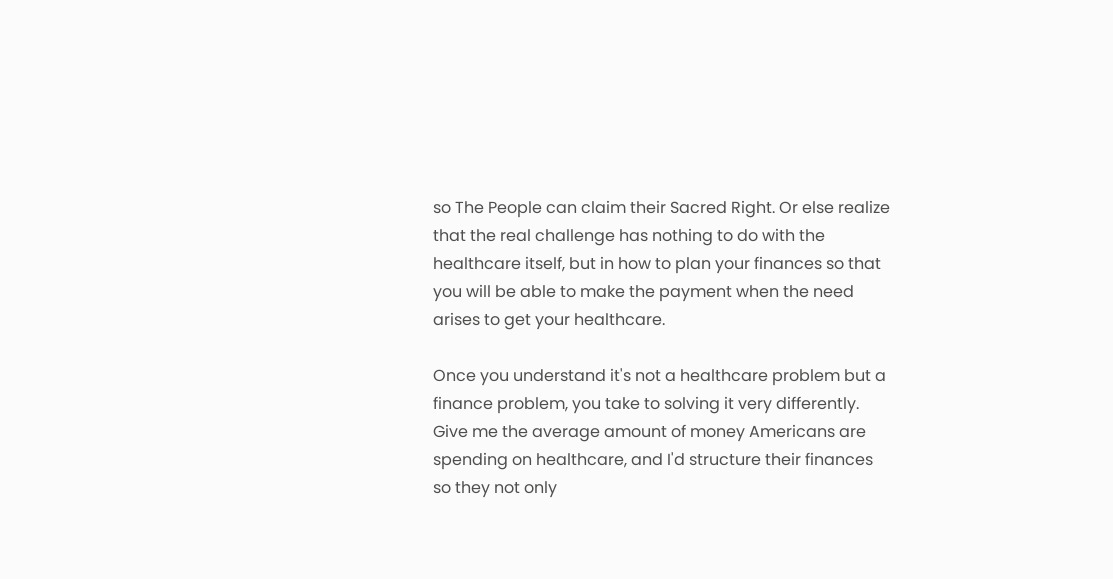so The People can claim their Sacred Right. Or else realize that the real challenge has nothing to do with the healthcare itself, but in how to plan your finances so that you will be able to make the payment when the need arises to get your healthcare.

Once you understand it's not a healthcare problem but a finance problem, you take to solving it very differently. Give me the average amount of money Americans are spending on healthcare, and I'd structure their finances so they not only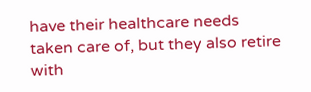have their healthcare needs taken care of, but they also retire with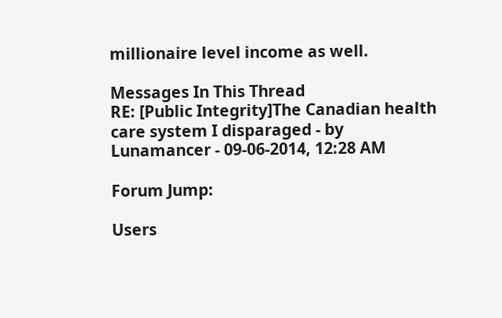millionaire level income as well.

Messages In This Thread
RE: [Public Integrity]The Canadian health care system I disparaged - by Lunamancer - 09-06-2014, 12:28 AM

Forum Jump:

Users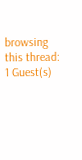browsing this thread: 1 Guest(s)